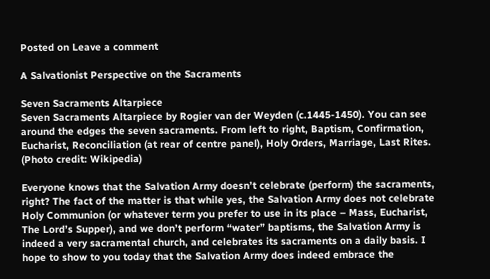Posted on Leave a comment

A Salvationist Perspective on the Sacraments

Seven Sacraments Altarpiece
Seven Sacraments Altarpiece by Rogier van der Weyden (c.1445-1450). You can see around the edges the seven sacraments. From left to right, Baptism, Confirmation, Eucharist, Reconciliation (at rear of centre panel), Holy Orders, Marriage, Last Rites. (Photo credit: Wikipedia)

Everyone knows that the Salvation Army doesn’t celebrate (perform) the sacraments, right? The fact of the matter is that while yes, the Salvation Army does not celebrate Holy Communion (or whatever term you prefer to use in its place – Mass, Eucharist, The Lord’s Supper), and we don’t perform “water” baptisms, the Salvation Army is indeed a very sacramental church, and celebrates its sacraments on a daily basis. I hope to show to you today that the Salvation Army does indeed embrace the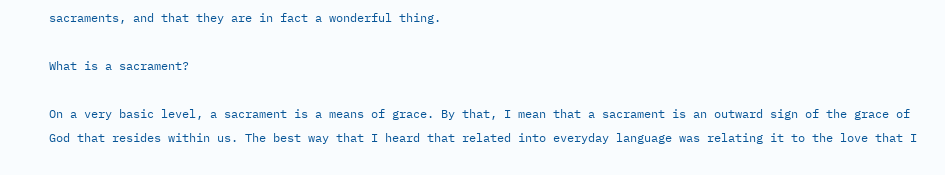sacraments, and that they are in fact a wonderful thing.

What is a sacrament?

On a very basic level, a sacrament is a means of grace. By that, I mean that a sacrament is an outward sign of the grace of God that resides within us. The best way that I heard that related into everyday language was relating it to the love that I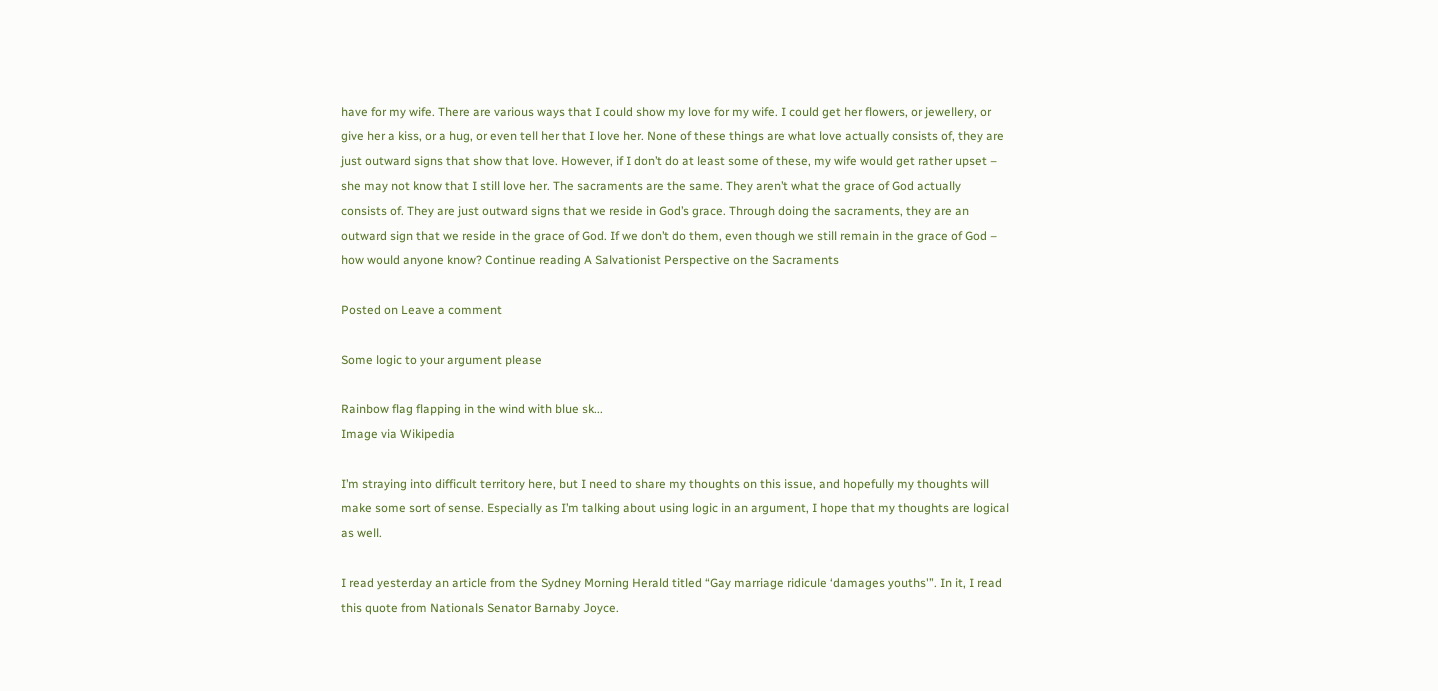have for my wife. There are various ways that I could show my love for my wife. I could get her flowers, or jewellery, or give her a kiss, or a hug, or even tell her that I love her. None of these things are what love actually consists of, they are just outward signs that show that love. However, if I don’t do at least some of these, my wife would get rather upset – she may not know that I still love her. The sacraments are the same. They aren’t what the grace of God actually consists of. They are just outward signs that we reside in God’s grace. Through doing the sacraments, they are an outward sign that we reside in the grace of God. If we don’t do them, even though we still remain in the grace of God – how would anyone know? Continue reading A Salvationist Perspective on the Sacraments

Posted on Leave a comment

Some logic to your argument please

Rainbow flag flapping in the wind with blue sk...
Image via Wikipedia

I’m straying into difficult territory here, but I need to share my thoughts on this issue, and hopefully my thoughts will make some sort of sense. Especially as I’m talking about using logic in an argument, I hope that my thoughts are logical as well.

I read yesterday an article from the Sydney Morning Herald titled “Gay marriage ridicule ‘damages youths'”. In it, I read this quote from Nationals Senator Barnaby Joyce.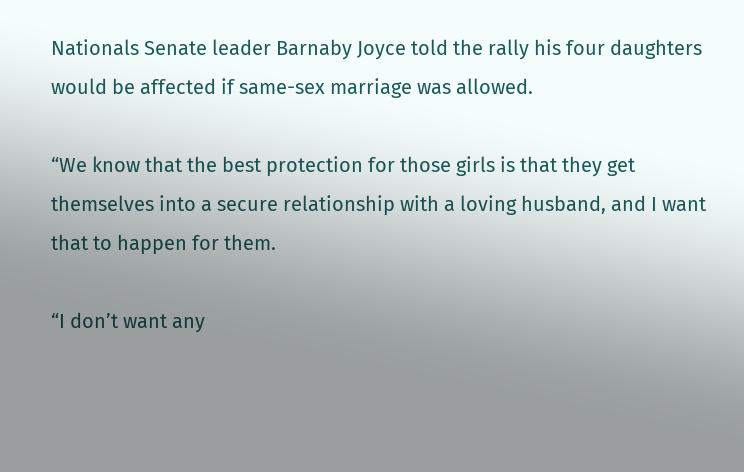Nationals Senate leader Barnaby Joyce told the rally his four daughters would be affected if same-sex marriage was allowed.

“We know that the best protection for those girls is that they get themselves into a secure relationship with a loving husband, and I want that to happen for them.

“I don’t want any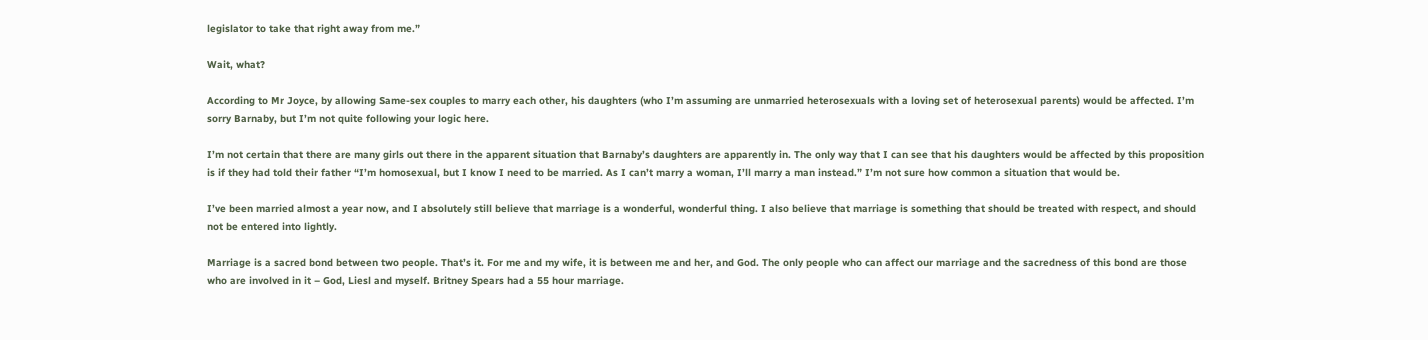legislator to take that right away from me.”

Wait, what?

According to Mr Joyce, by allowing Same-sex couples to marry each other, his daughters (who I’m assuming are unmarried heterosexuals with a loving set of heterosexual parents) would be affected. I’m sorry Barnaby, but I’m not quite following your logic here.

I’m not certain that there are many girls out there in the apparent situation that Barnaby’s daughters are apparently in. The only way that I can see that his daughters would be affected by this proposition is if they had told their father “I’m homosexual, but I know I need to be married. As I can’t marry a woman, I’ll marry a man instead.” I’m not sure how common a situation that would be.

I’ve been married almost a year now, and I absolutely still believe that marriage is a wonderful, wonderful thing. I also believe that marriage is something that should be treated with respect, and should not be entered into lightly.

Marriage is a sacred bond between two people. That’s it. For me and my wife, it is between me and her, and God. The only people who can affect our marriage and the sacredness of this bond are those who are involved in it – God, Liesl and myself. Britney Spears had a 55 hour marriage.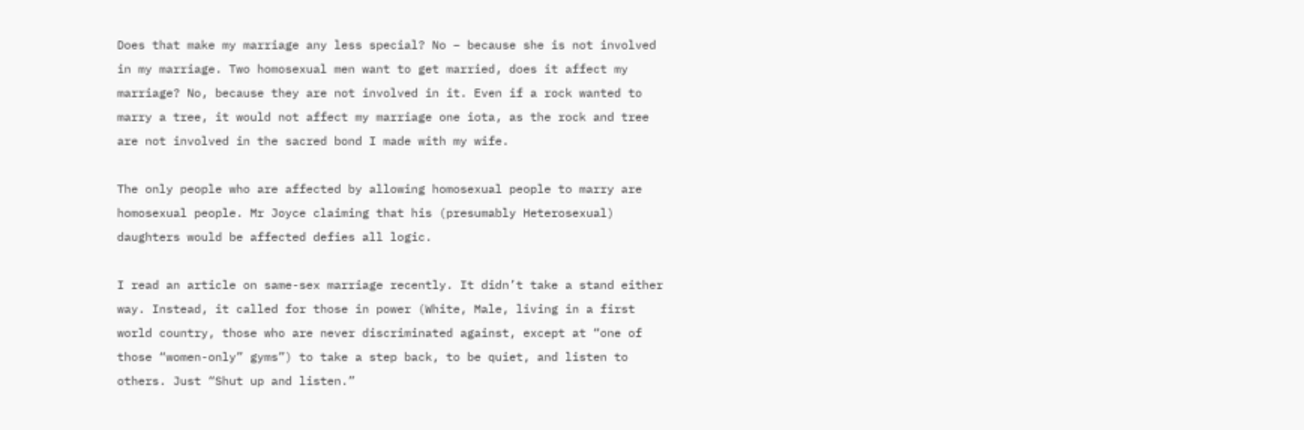Does that make my marriage any less special? No – because she is not involved in my marriage. Two homosexual men want to get married, does it affect my marriage? No, because they are not involved in it. Even if a rock wanted to marry a tree, it would not affect my marriage one iota, as the rock and tree are not involved in the sacred bond I made with my wife.

The only people who are affected by allowing homosexual people to marry are homosexual people. Mr Joyce claiming that his (presumably Heterosexual) daughters would be affected defies all logic.

I read an article on same-sex marriage recently. It didn’t take a stand either way. Instead, it called for those in power (White, Male, living in a first world country, those who are never discriminated against, except at “one of those “women-only” gyms”) to take a step back, to be quiet, and listen to others. Just “Shut up and listen.”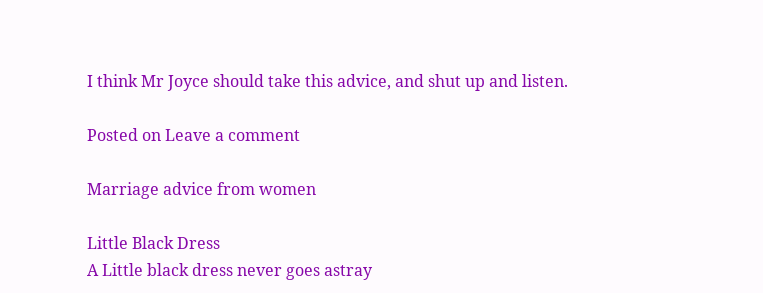I think Mr Joyce should take this advice, and shut up and listen.

Posted on Leave a comment

Marriage advice from women

Little Black Dress
A Little black dress never goes astray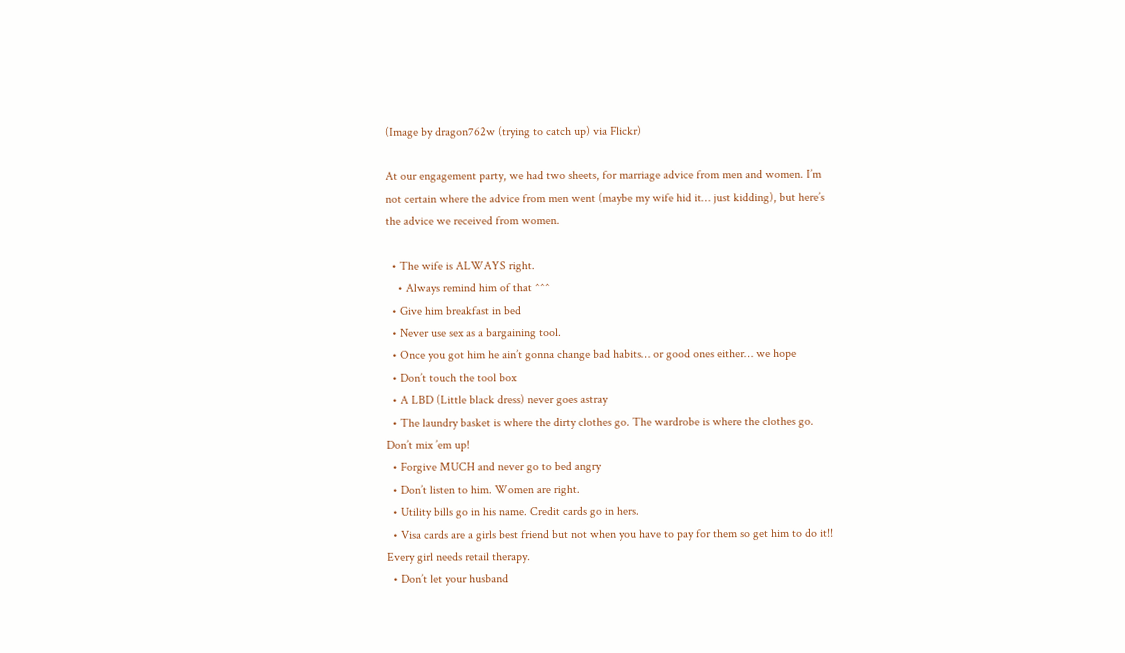(Image by dragon762w (trying to catch up) via Flickr)

At our engagement party, we had two sheets, for marriage advice from men and women. I’m not certain where the advice from men went (maybe my wife hid it… just kidding), but here’s the advice we received from women.

  • The wife is ALWAYS right.
    • Always remind him of that ^^^
  • Give him breakfast in bed
  • Never use sex as a bargaining tool.
  • Once you got him he ain’t gonna change bad habits… or good ones either… we hope
  • Don’t touch the tool box
  • A LBD (Little black dress) never goes astray
  • The laundry basket is where the dirty clothes go. The wardrobe is where the clothes go. Don’t mix ’em up!
  • Forgive MUCH and never go to bed angry
  • Don’t listen to him. Women are right.
  • Utility bills go in his name. Credit cards go in hers.
  • Visa cards are a girls best friend but not when you have to pay for them so get him to do it!! Every girl needs retail therapy.
  • Don’t let your husband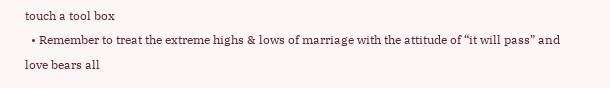touch a tool box
  • Remember to treat the extreme highs & lows of marriage with the attitude of “it will pass” and love bears all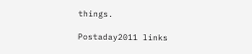things.

Postaday2011 links